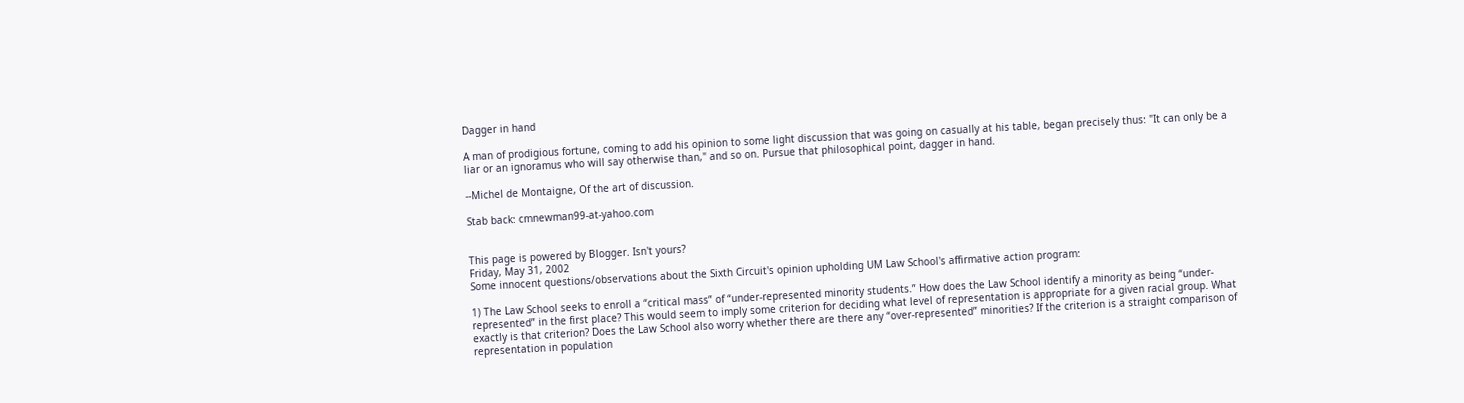Dagger in hand

A man of prodigious fortune, coming to add his opinion to some light discussion that was going on casually at his table, began precisely thus: "It can only be a liar or an ignoramus who will say otherwise than," and so on. Pursue that philosophical point, dagger in hand.

--Michel de Montaigne, Of the art of discussion.

Stab back: cmnewman99-at-yahoo.com


This page is powered by Blogger. Isn't yours?
Friday, May 31, 2002
Some innocent questions/observations about the Sixth Circuit's opinion upholding UM Law School's affirmative action program:

1) The Law School seeks to enroll a “critical mass” of “under-represented minority students.” How does the Law School identify a minority as being “under-represented” in the first place? This would seem to imply some criterion for deciding what level of representation is appropriate for a given racial group. What exactly is that criterion? Does the Law School also worry whether there are there any “over-represented” minorities? If the criterion is a straight comparison of representation in population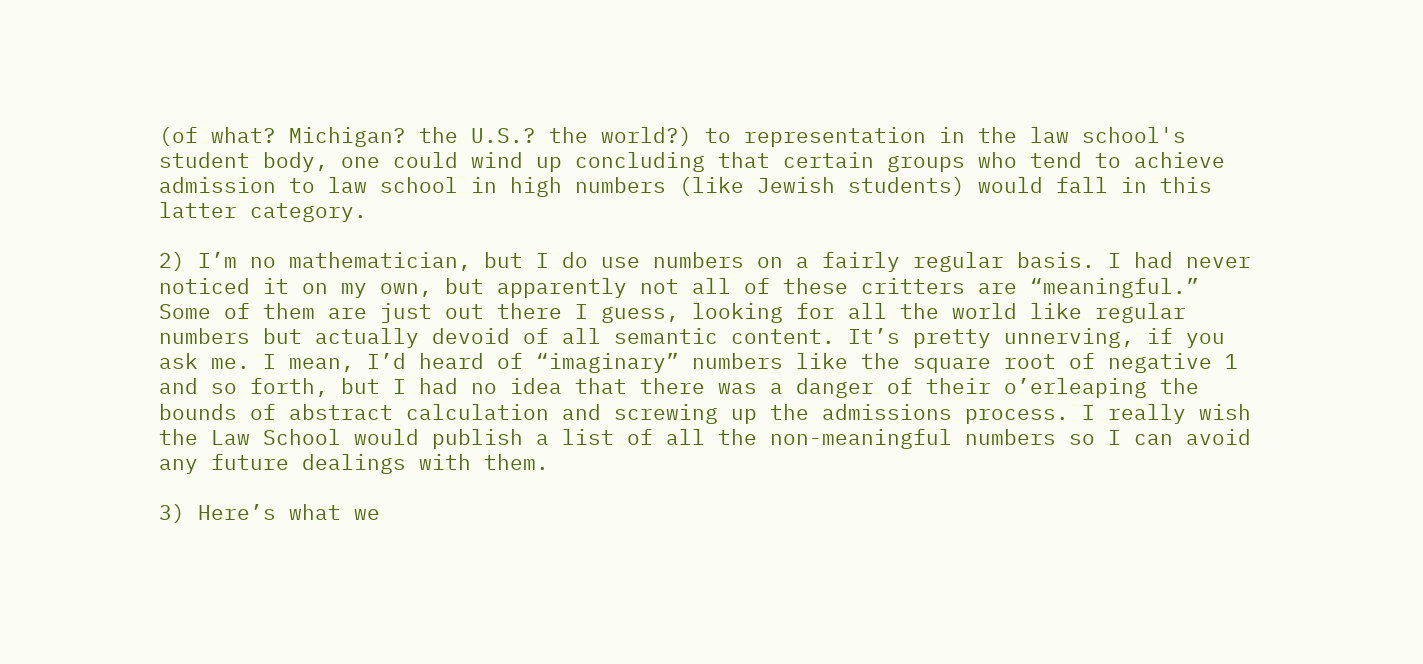(of what? Michigan? the U.S.? the world?) to representation in the law school's student body, one could wind up concluding that certain groups who tend to achieve admission to law school in high numbers (like Jewish students) would fall in this latter category.

2) I’m no mathematician, but I do use numbers on a fairly regular basis. I had never noticed it on my own, but apparently not all of these critters are “meaningful.” Some of them are just out there I guess, looking for all the world like regular numbers but actually devoid of all semantic content. It’s pretty unnerving, if you ask me. I mean, I’d heard of “imaginary” numbers like the square root of negative 1 and so forth, but I had no idea that there was a danger of their o’erleaping the bounds of abstract calculation and screwing up the admissions process. I really wish the Law School would publish a list of all the non-meaningful numbers so I can avoid any future dealings with them.

3) Here’s what we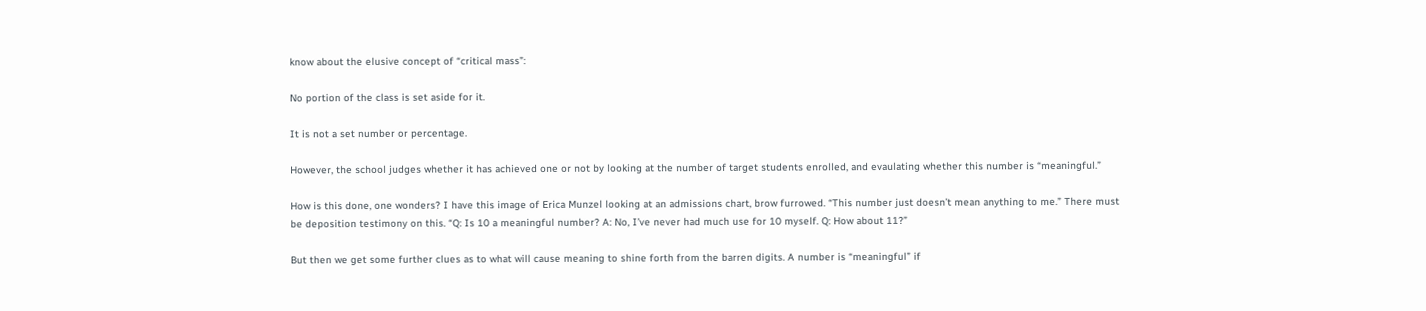know about the elusive concept of “critical mass”:

No portion of the class is set aside for it.

It is not a set number or percentage.

However, the school judges whether it has achieved one or not by looking at the number of target students enrolled, and evaulating whether this number is “meaningful.”

How is this done, one wonders? I have this image of Erica Munzel looking at an admissions chart, brow furrowed. “This number just doesn’t mean anything to me.” There must be deposition testimony on this. “Q: Is 10 a meaningful number? A: No, I’ve never had much use for 10 myself. Q: How about 11?”

But then we get some further clues as to what will cause meaning to shine forth from the barren digits. A number is “meaningful” if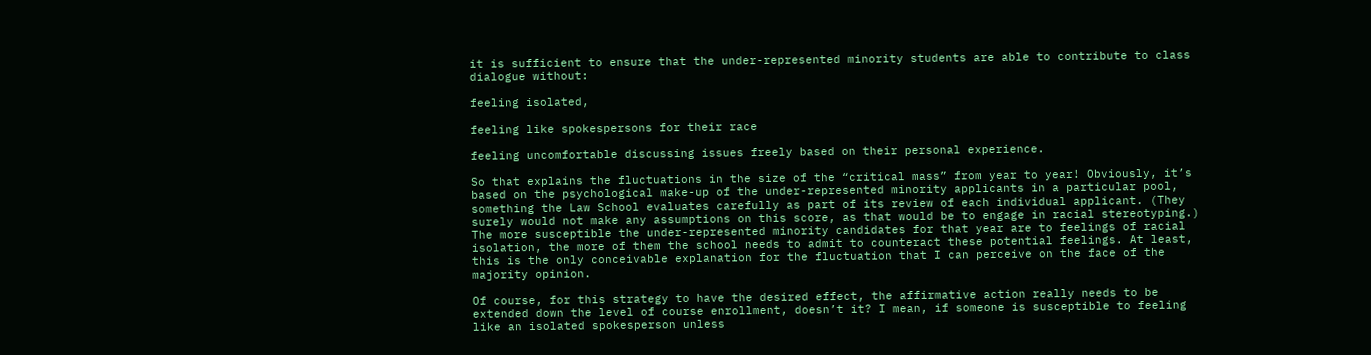it is sufficient to ensure that the under-represented minority students are able to contribute to class dialogue without:

feeling isolated,

feeling like spokespersons for their race

feeling uncomfortable discussing issues freely based on their personal experience.

So that explains the fluctuations in the size of the “critical mass” from year to year! Obviously, it’s based on the psychological make-up of the under-represented minority applicants in a particular pool, something the Law School evaluates carefully as part of its review of each individual applicant. (They surely would not make any assumptions on this score, as that would be to engage in racial stereotyping.) The more susceptible the under-represented minority candidates for that year are to feelings of racial isolation, the more of them the school needs to admit to counteract these potential feelings. At least, this is the only conceivable explanation for the fluctuation that I can perceive on the face of the majority opinion.

Of course, for this strategy to have the desired effect, the affirmative action really needs to be extended down the level of course enrollment, doesn’t it? I mean, if someone is susceptible to feeling like an isolated spokesperson unless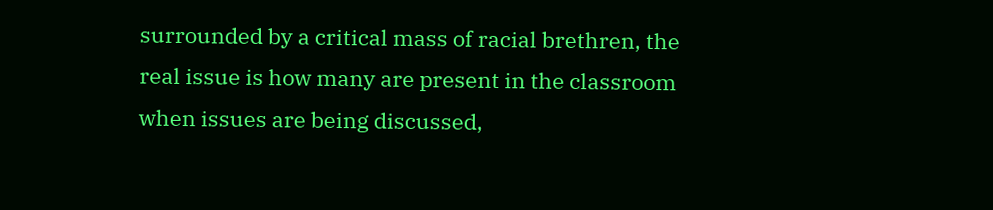surrounded by a critical mass of racial brethren, the real issue is how many are present in the classroom when issues are being discussed,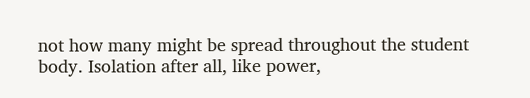not how many might be spread throughout the student body. Isolation after all, like power,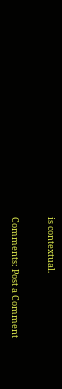is contextual.

Comments: Post a Comment